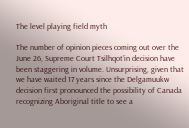The level playing field myth

The number of opinion pieces coming out over the June 26, Supreme Court Tsilhqot’in decision have been staggering in volume. Unsurprising, given that we have waited 17 years since the Delgamuukw decision first pronounced the possibility of Canada recognizing Aboriginal title to see a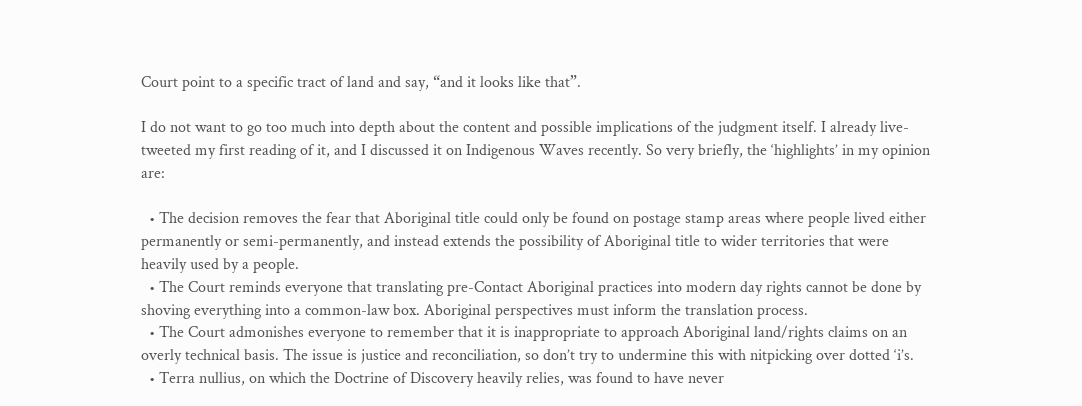Court point to a specific tract of land and say, “and it looks like that”.

I do not want to go too much into depth about the content and possible implications of the judgment itself. I already live-tweeted my first reading of it, and I discussed it on Indigenous Waves recently. So very briefly, the ‘highlights’ in my opinion are:

  • The decision removes the fear that Aboriginal title could only be found on postage stamp areas where people lived either permanently or semi-permanently, and instead extends the possibility of Aboriginal title to wider territories that were heavily used by a people.
  • The Court reminds everyone that translating pre-Contact Aboriginal practices into modern day rights cannot be done by shoving everything into a common-law box. Aboriginal perspectives must inform the translation process.
  • The Court admonishes everyone to remember that it is inappropriate to approach Aboriginal land/rights claims on an overly technical basis. The issue is justice and reconciliation, so don’t try to undermine this with nitpicking over dotted ‘i’s.
  • Terra nullius, on which the Doctrine of Discovery heavily relies, was found to have never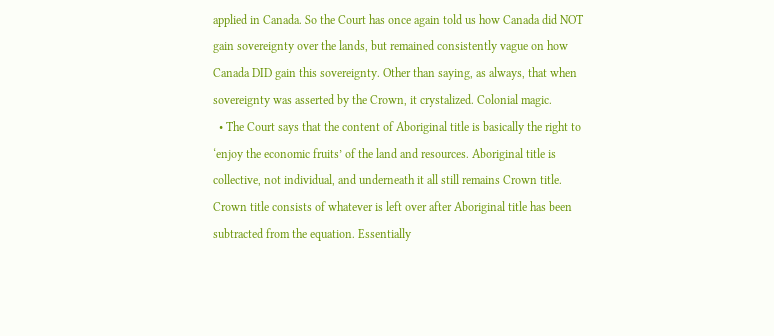applied in Canada. So the Court has once again told us how Canada did NOT gain sovereignty over the lands, but remained consistently vague on how Canada DID gain this sovereignty. Other than saying, as always, that when sovereignty was asserted by the Crown, it crystalized. Colonial magic.
  • The Court says that the content of Aboriginal title is basically the right to ‘enjoy the economic fruits’ of the land and resources. Aboriginal title is collective, not individual, and underneath it all still remains Crown title. Crown title consists of whatever is left over after Aboriginal title has been subtracted from the equation. Essentially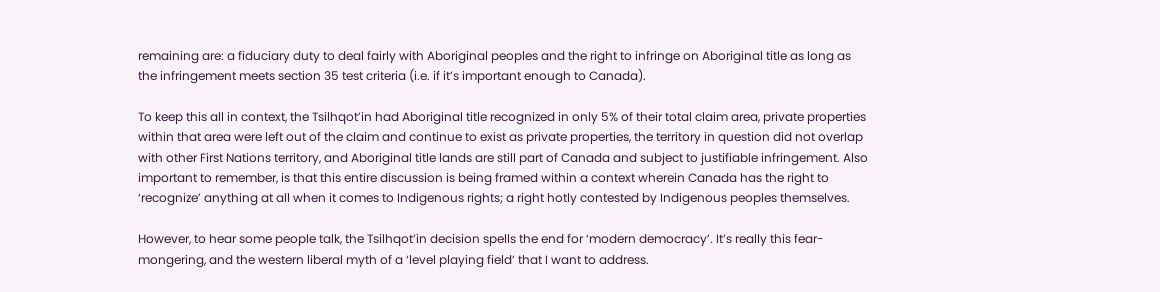remaining are: a fiduciary duty to deal fairly with Aboriginal peoples and the right to infringe on Aboriginal title as long as the infringement meets section 35 test criteria (i.e. if it’s important enough to Canada).

To keep this all in context, the Tsilhqot’in had Aboriginal title recognized in only 5% of their total claim area, private properties within that area were left out of the claim and continue to exist as private properties, the territory in question did not overlap with other First Nations territory, and Aboriginal title lands are still part of Canada and subject to justifiable infringement. Also important to remember, is that this entire discussion is being framed within a context wherein Canada has the right to ‘recognize’ anything at all when it comes to Indigenous rights; a right hotly contested by Indigenous peoples themselves.

However, to hear some people talk, the Tsilhqot’in decision spells the end for ‘modern democracy’. It’s really this fear-mongering, and the western liberal myth of a ‘level playing field’ that I want to address.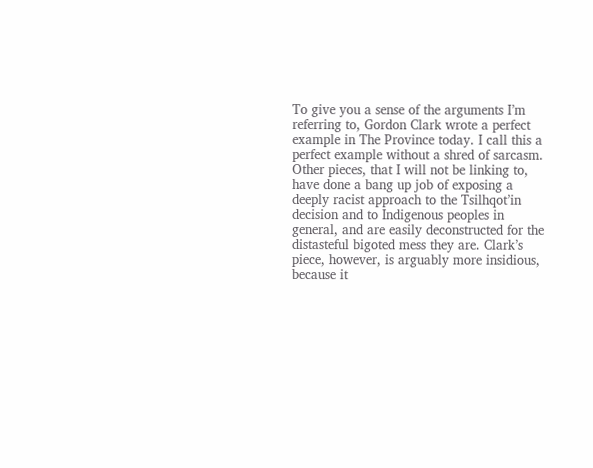To give you a sense of the arguments I’m referring to, Gordon Clark wrote a perfect example in The Province today. I call this a perfect example without a shred of sarcasm. Other pieces, that I will not be linking to, have done a bang up job of exposing a deeply racist approach to the Tsilhqot’in decision and to Indigenous peoples in general, and are easily deconstructed for the distasteful bigoted mess they are. Clark’s piece, however, is arguably more insidious, because it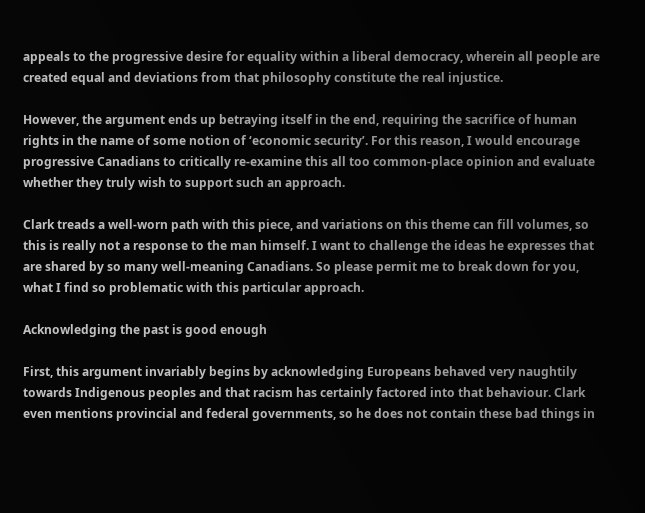appeals to the progressive desire for equality within a liberal democracy, wherein all people are created equal and deviations from that philosophy constitute the real injustice.

However, the argument ends up betraying itself in the end, requiring the sacrifice of human rights in the name of some notion of ‘economic security’. For this reason, I would encourage progressive Canadians to critically re-examine this all too common-place opinion and evaluate whether they truly wish to support such an approach.

Clark treads a well-worn path with this piece, and variations on this theme can fill volumes, so this is really not a response to the man himself. I want to challenge the ideas he expresses that are shared by so many well-meaning Canadians. So please permit me to break down for you, what I find so problematic with this particular approach.

Acknowledging the past is good enough

First, this argument invariably begins by acknowledging Europeans behaved very naughtily towards Indigenous peoples and that racism has certainly factored into that behaviour. Clark even mentions provincial and federal governments, so he does not contain these bad things in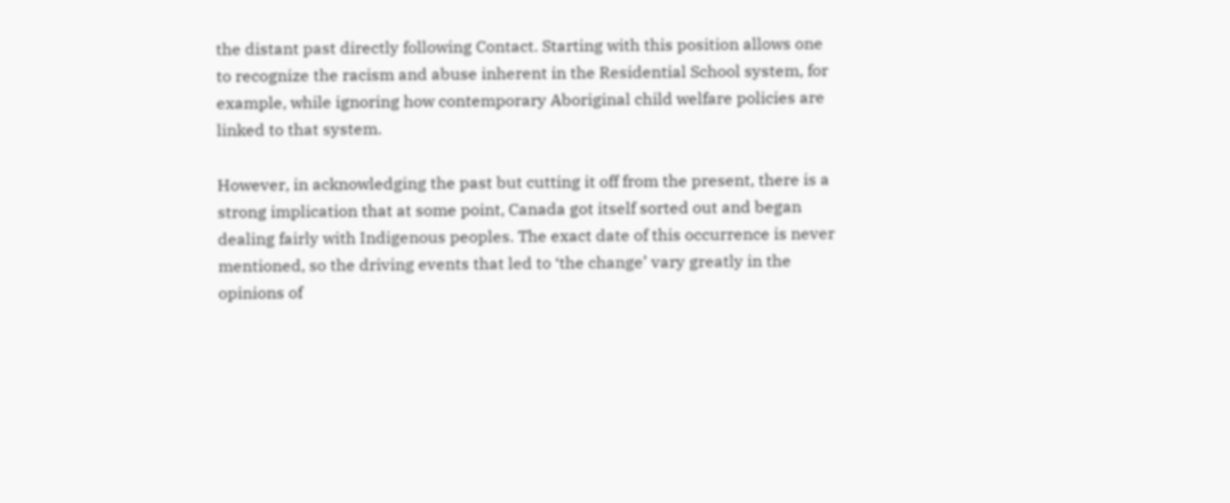the distant past directly following Contact. Starting with this position allows one to recognize the racism and abuse inherent in the Residential School system, for example, while ignoring how contemporary Aboriginal child welfare policies are linked to that system.

However, in acknowledging the past but cutting it off from the present, there is a strong implication that at some point, Canada got itself sorted out and began dealing fairly with Indigenous peoples. The exact date of this occurrence is never mentioned, so the driving events that led to ‘the change’ vary greatly in the opinions of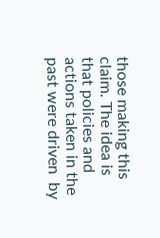those making this claim. The idea is that policies and actions taken in the past were driven  by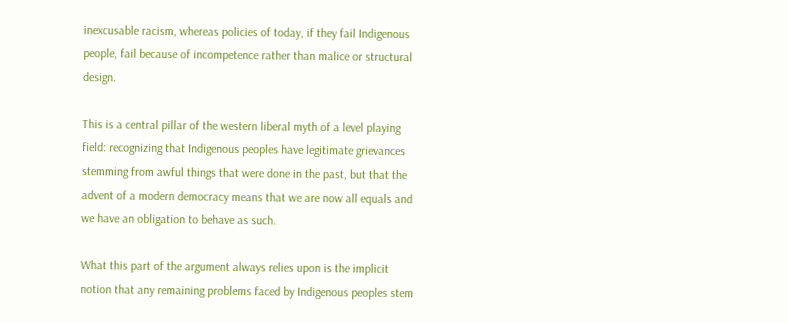inexcusable racism, whereas policies of today, if they fail Indigenous people, fail because of incompetence rather than malice or structural design.

This is a central pillar of the western liberal myth of a level playing field: recognizing that Indigenous peoples have legitimate grievances stemming from awful things that were done in the past, but that the advent of a modern democracy means that we are now all equals and we have an obligation to behave as such.

What this part of the argument always relies upon is the implicit notion that any remaining problems faced by Indigenous peoples stem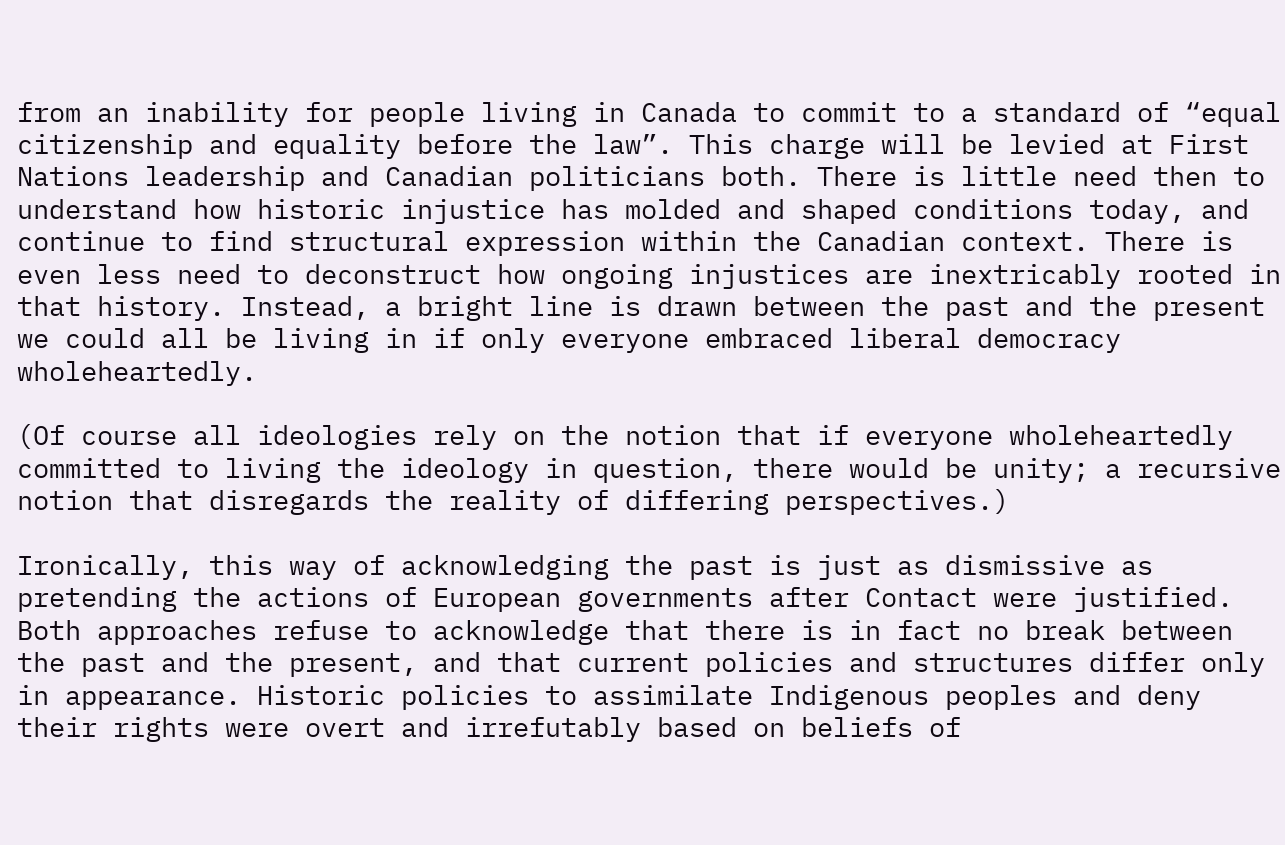from an inability for people living in Canada to commit to a standard of “equal citizenship and equality before the law”. This charge will be levied at First Nations leadership and Canadian politicians both. There is little need then to understand how historic injustice has molded and shaped conditions today, and continue to find structural expression within the Canadian context. There is even less need to deconstruct how ongoing injustices are inextricably rooted in that history. Instead, a bright line is drawn between the past and the present we could all be living in if only everyone embraced liberal democracy wholeheartedly.

(Of course all ideologies rely on the notion that if everyone wholeheartedly committed to living the ideology in question, there would be unity; a recursive notion that disregards the reality of differing perspectives.)

Ironically, this way of acknowledging the past is just as dismissive as pretending the actions of European governments after Contact were justified. Both approaches refuse to acknowledge that there is in fact no break between the past and the present, and that current policies and structures differ only in appearance. Historic policies to assimilate Indigenous peoples and deny their rights were overt and irrefutably based on beliefs of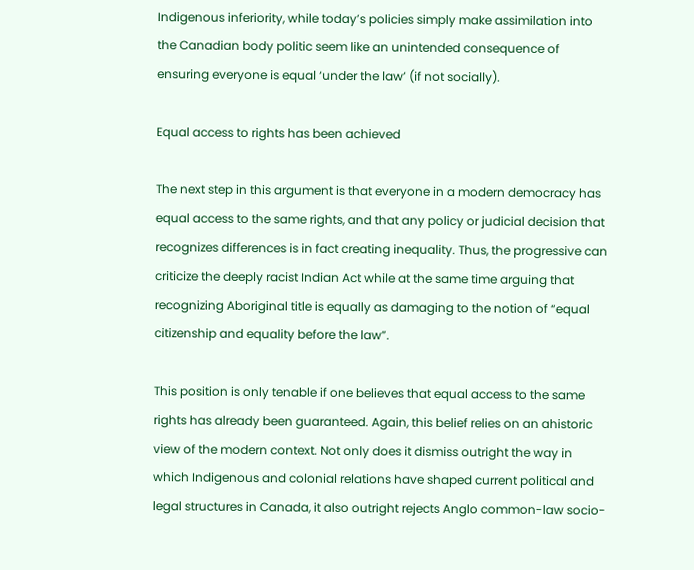Indigenous inferiority, while today’s policies simply make assimilation into the Canadian body politic seem like an unintended consequence of ensuring everyone is equal ‘under the law’ (if not socially).

Equal access to rights has been achieved

The next step in this argument is that everyone in a modern democracy has equal access to the same rights, and that any policy or judicial decision that recognizes differences is in fact creating inequality. Thus, the progressive can criticize the deeply racist Indian Act while at the same time arguing that recognizing Aboriginal title is equally as damaging to the notion of “equal citizenship and equality before the law”.

This position is only tenable if one believes that equal access to the same rights has already been guaranteed. Again, this belief relies on an ahistoric view of the modern context. Not only does it dismiss outright the way in which Indigenous and colonial relations have shaped current political and legal structures in Canada, it also outright rejects Anglo common-law socio-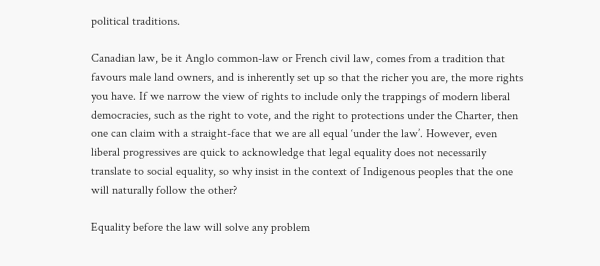political traditions.

Canadian law, be it Anglo common-law or French civil law, comes from a tradition that favours male land owners, and is inherently set up so that the richer you are, the more rights you have. If we narrow the view of rights to include only the trappings of modern liberal democracies, such as the right to vote, and the right to protections under the Charter, then one can claim with a straight-face that we are all equal ‘under the law’. However, even liberal progressives are quick to acknowledge that legal equality does not necessarily translate to social equality, so why insist in the context of Indigenous peoples that the one will naturally follow the other?

Equality before the law will solve any problem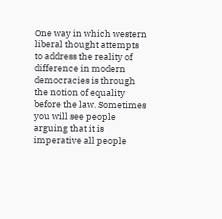One way in which western liberal thought attempts to address the reality of difference in modern democracies is through the notion of equality before the law. Sometimes you will see people arguing that it is imperative all people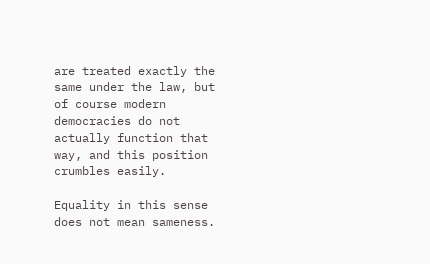are treated exactly the same under the law, but of course modern democracies do not actually function that way, and this position crumbles easily.

Equality in this sense does not mean sameness.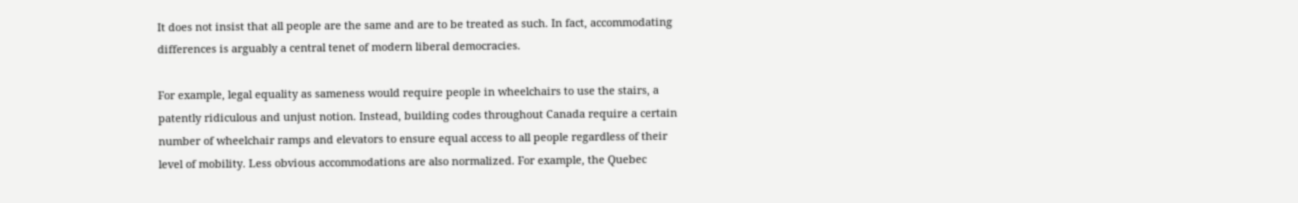It does not insist that all people are the same and are to be treated as such. In fact, accommodating differences is arguably a central tenet of modern liberal democracies.

For example, legal equality as sameness would require people in wheelchairs to use the stairs, a patently ridiculous and unjust notion. Instead, building codes throughout Canada require a certain number of wheelchair ramps and elevators to ensure equal access to all people regardless of their level of mobility. Less obvious accommodations are also normalized. For example, the Quebec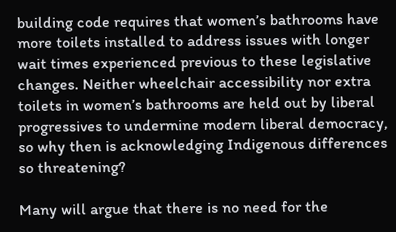building code requires that women’s bathrooms have more toilets installed to address issues with longer wait times experienced previous to these legislative changes. Neither wheelchair accessibility nor extra toilets in women’s bathrooms are held out by liberal progressives to undermine modern liberal democracy, so why then is acknowledging Indigenous differences so threatening?

Many will argue that there is no need for the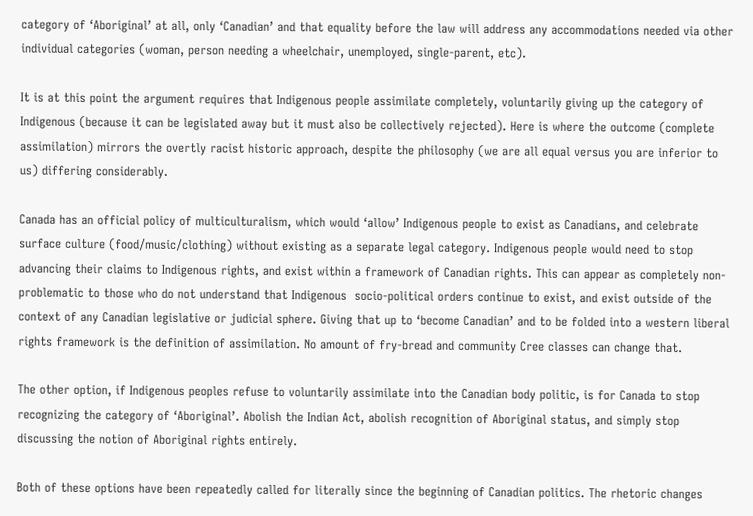category of ‘Aboriginal’ at all, only ‘Canadian’ and that equality before the law will address any accommodations needed via other individual categories (woman, person needing a wheelchair, unemployed, single-parent, etc).

It is at this point the argument requires that Indigenous people assimilate completely, voluntarily giving up the category of Indigenous (because it can be legislated away but it must also be collectively rejected). Here is where the outcome (complete assimilation) mirrors the overtly racist historic approach, despite the philosophy (we are all equal versus you are inferior to us) differing considerably.

Canada has an official policy of multiculturalism, which would ‘allow’ Indigenous people to exist as Canadians, and celebrate surface culture (food/music/clothing) without existing as a separate legal category. Indigenous people would need to stop advancing their claims to Indigenous rights, and exist within a framework of Canadian rights. This can appear as completely non-problematic to those who do not understand that Indigenous  socio-political orders continue to exist, and exist outside of the context of any Canadian legislative or judicial sphere. Giving that up to ‘become Canadian’ and to be folded into a western liberal rights framework is the definition of assimilation. No amount of fry-bread and community Cree classes can change that.

The other option, if Indigenous peoples refuse to voluntarily assimilate into the Canadian body politic, is for Canada to stop recognizing the category of ‘Aboriginal’. Abolish the Indian Act, abolish recognition of Aboriginal status, and simply stop discussing the notion of Aboriginal rights entirely.

Both of these options have been repeatedly called for literally since the beginning of Canadian politics. The rhetoric changes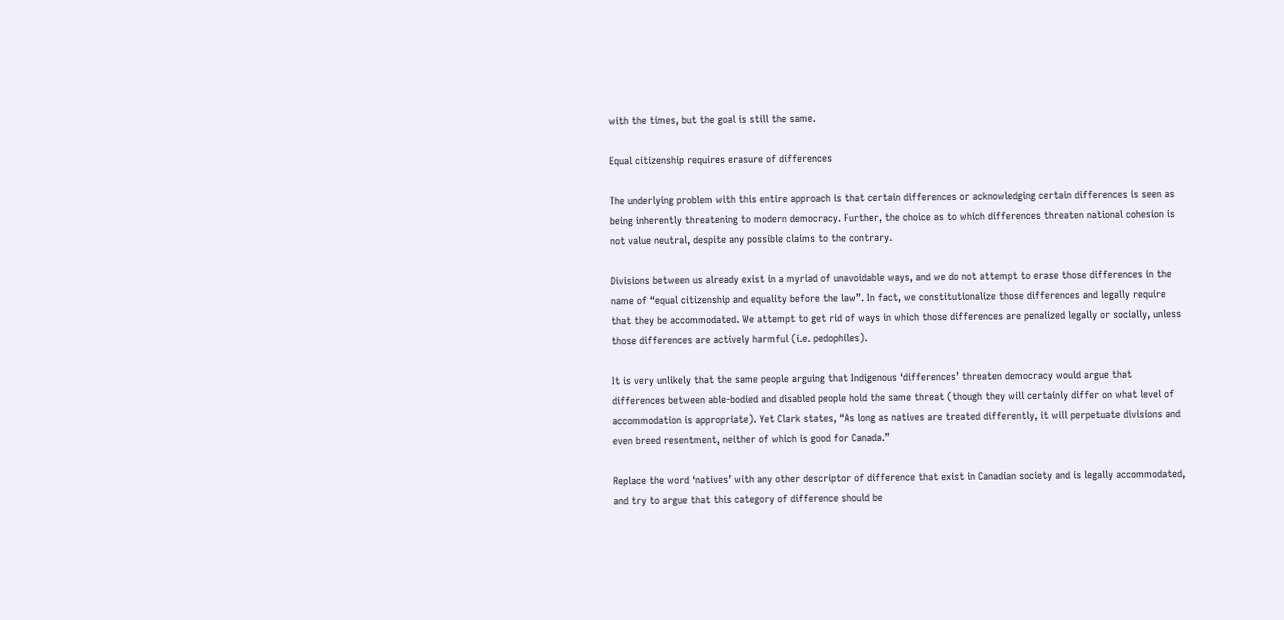with the times, but the goal is still the same.

Equal citizenship requires erasure of differences

The underlying problem with this entire approach is that certain differences or acknowledging certain differences is seen as being inherently threatening to modern democracy. Further, the choice as to which differences threaten national cohesion is not value neutral, despite any possible claims to the contrary.

Divisions between us already exist in a myriad of unavoidable ways, and we do not attempt to erase those differences in the name of “equal citizenship and equality before the law”. In fact, we constitutionalize those differences and legally require that they be accommodated. We attempt to get rid of ways in which those differences are penalized legally or socially, unless those differences are actively harmful (i.e. pedophiles).

It is very unlikely that the same people arguing that Indigenous ‘differences’ threaten democracy would argue that differences between able-bodied and disabled people hold the same threat (though they will certainly differ on what level of accommodation is appropriate). Yet Clark states, “As long as natives are treated differently, it will perpetuate divisions and even breed resentment, neither of which is good for Canada.”

Replace the word ‘natives’ with any other descriptor of difference that exist in Canadian society and is legally accommodated, and try to argue that this category of difference should be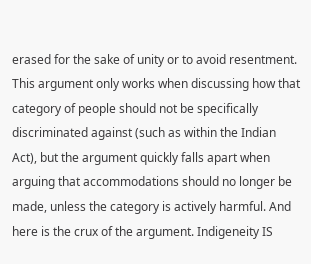erased for the sake of unity or to avoid resentment. This argument only works when discussing how that category of people should not be specifically discriminated against (such as within the Indian Act), but the argument quickly falls apart when arguing that accommodations should no longer be made, unless the category is actively harmful. And here is the crux of the argument. Indigeneity IS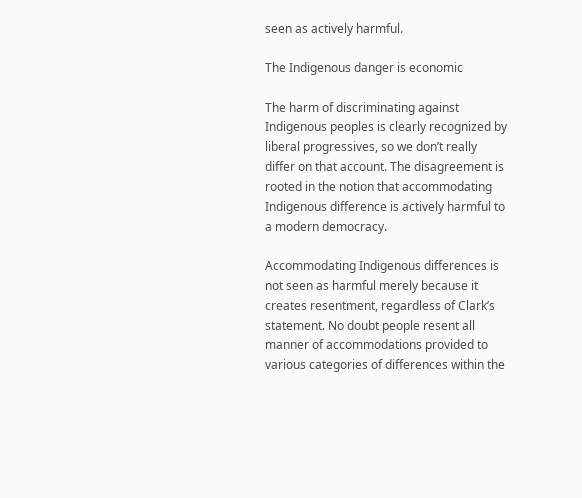seen as actively harmful.

The Indigenous danger is economic

The harm of discriminating against Indigenous peoples is clearly recognized by liberal progressives, so we don’t really differ on that account. The disagreement is rooted in the notion that accommodating Indigenous difference is actively harmful to a modern democracy.

Accommodating Indigenous differences is not seen as harmful merely because it creates resentment, regardless of Clark’s statement. No doubt people resent all manner of accommodations provided to various categories of differences within the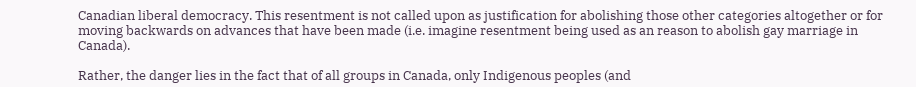Canadian liberal democracy. This resentment is not called upon as justification for abolishing those other categories altogether or for moving backwards on advances that have been made (i.e. imagine resentment being used as an reason to abolish gay marriage in Canada).

Rather, the danger lies in the fact that of all groups in Canada, only Indigenous peoples (and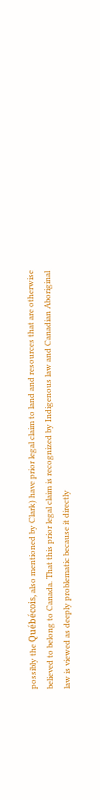possibly the Québécois, also mentioned by Clark) have prior legal claim to land and resources that are otherwise believed to belong to Canada. That this prior legal claim is recognized by Indigenous law and Canadian Aboriginal law is viewed as deeply problematic because it directly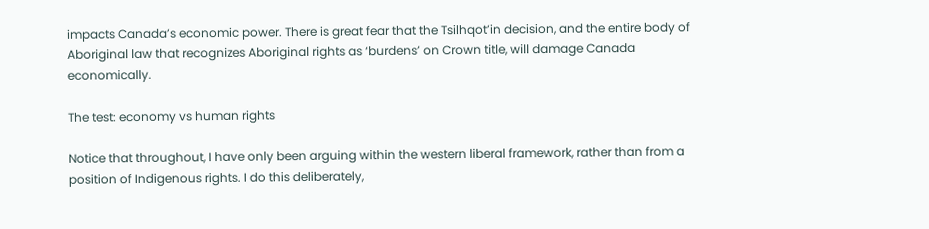impacts Canada’s economic power. There is great fear that the Tsilhqot’in decision, and the entire body of Aboriginal law that recognizes Aboriginal rights as ‘burdens’ on Crown title, will damage Canada economically.

The test: economy vs human rights

Notice that throughout, I have only been arguing within the western liberal framework, rather than from a position of Indigenous rights. I do this deliberately,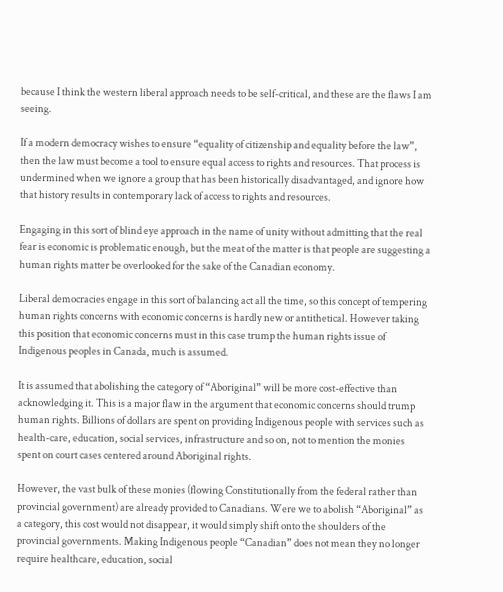because I think the western liberal approach needs to be self-critical, and these are the flaws I am seeing.

If a modern democracy wishes to ensure “equality of citizenship and equality before the law”, then the law must become a tool to ensure equal access to rights and resources. That process is undermined when we ignore a group that has been historically disadvantaged, and ignore how that history results in contemporary lack of access to rights and resources.

Engaging in this sort of blind eye approach in the name of unity without admitting that the real fear is economic is problematic enough, but the meat of the matter is that people are suggesting a human rights matter be overlooked for the sake of the Canadian economy.

Liberal democracies engage in this sort of balancing act all the time, so this concept of tempering human rights concerns with economic concerns is hardly new or antithetical. However taking this position that economic concerns must in this case trump the human rights issue of Indigenous peoples in Canada, much is assumed.

It is assumed that abolishing the category of “Aboriginal” will be more cost-effective than acknowledging it. This is a major flaw in the argument that economic concerns should trump human rights. Billions of dollars are spent on providing Indigenous people with services such as health-care, education, social services, infrastructure and so on, not to mention the monies spent on court cases centered around Aboriginal rights.

However, the vast bulk of these monies (flowing Constitutionally from the federal rather than provincial government) are already provided to Canadians. Were we to abolish “Aboriginal” as a category, this cost would not disappear, it would simply shift onto the shoulders of the provincial governments. Making Indigenous people “Canadian” does not mean they no longer require healthcare, education, social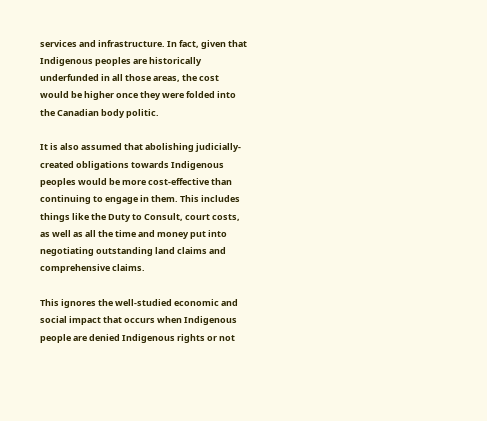services and infrastructure. In fact, given that Indigenous peoples are historically underfunded in all those areas, the cost would be higher once they were folded into the Canadian body politic.

It is also assumed that abolishing judicially-created obligations towards Indigenous peoples would be more cost-effective than continuing to engage in them. This includes things like the Duty to Consult, court costs, as well as all the time and money put into negotiating outstanding land claims and comprehensive claims.

This ignores the well-studied economic and social impact that occurs when Indigenous people are denied Indigenous rights or not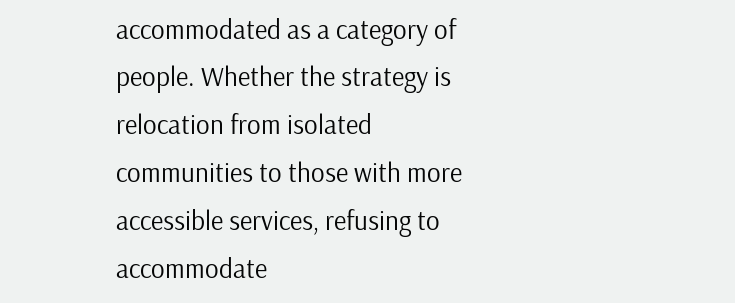accommodated as a category of people. Whether the strategy is relocation from isolated communities to those with more accessible services, refusing to accommodate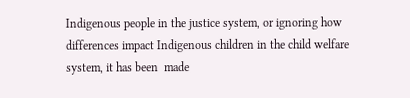Indigenous people in the justice system, or ignoring how differences impact Indigenous children in the child welfare system, it has been  made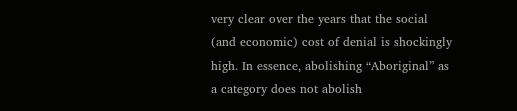very clear over the years that the social (and economic) cost of denial is shockingly high. In essence, abolishing “Aboriginal” as a category does not abolish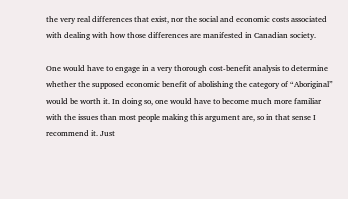the very real differences that exist, nor the social and economic costs associated with dealing with how those differences are manifested in Canadian society.

One would have to engage in a very thorough cost-benefit analysis to determine whether the supposed economic benefit of abolishing the category of “Aboriginal” would be worth it. In doing so, one would have to become much more familiar with the issues than most people making this argument are, so in that sense I recommend it. Just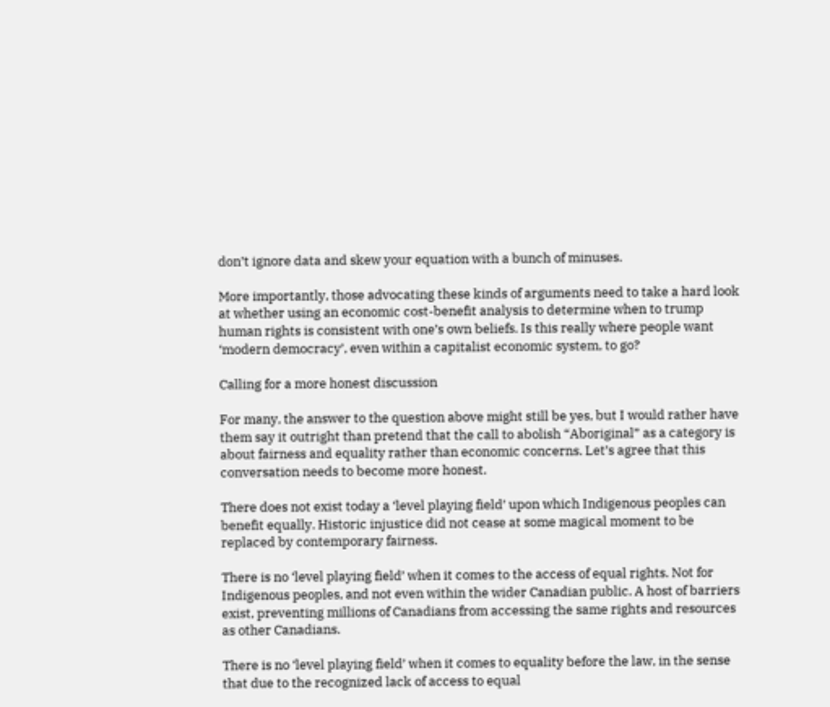don’t ignore data and skew your equation with a bunch of minuses.

More importantly, those advocating these kinds of arguments need to take a hard look at whether using an economic cost-benefit analysis to determine when to trump human rights is consistent with one’s own beliefs. Is this really where people want ‘modern democracy’, even within a capitalist economic system, to go?

Calling for a more honest discussion

For many, the answer to the question above might still be yes, but I would rather have them say it outright than pretend that the call to abolish “Aboriginal” as a category is about fairness and equality rather than economic concerns. Let’s agree that this conversation needs to become more honest.

There does not exist today a ‘level playing field’ upon which Indigenous peoples can benefit equally. Historic injustice did not cease at some magical moment to be replaced by contemporary fairness.

There is no ‘level playing field’ when it comes to the access of equal rights. Not for Indigenous peoples, and not even within the wider Canadian public. A host of barriers exist, preventing millions of Canadians from accessing the same rights and resources as other Canadians.

There is no ‘level playing field’ when it comes to equality before the law, in the sense that due to the recognized lack of access to equal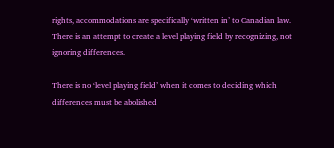rights, accommodations are specifically ‘written in’ to Canadian law. There is an attempt to create a level playing field by recognizing, not ignoring differences.

There is no ‘level playing field’ when it comes to deciding which differences must be abolished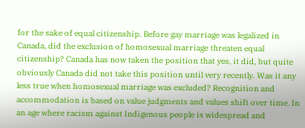for the sake of equal citizenship. Before gay marriage was legalized in Canada, did the exclusion of homosexual marriage threaten equal citizenship? Canada has now taken the position that yes, it did, but quite obviously Canada did not take this position until very recently. Was it any less true when homosexual marriage was excluded? Recognition and accommodation is based on value judgments and values shift over time. In an age where racism against Indigenous people is widespread and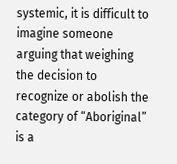systemic, it is difficult to imagine someone arguing that weighing the decision to recognize or abolish the category of “Aboriginal” is a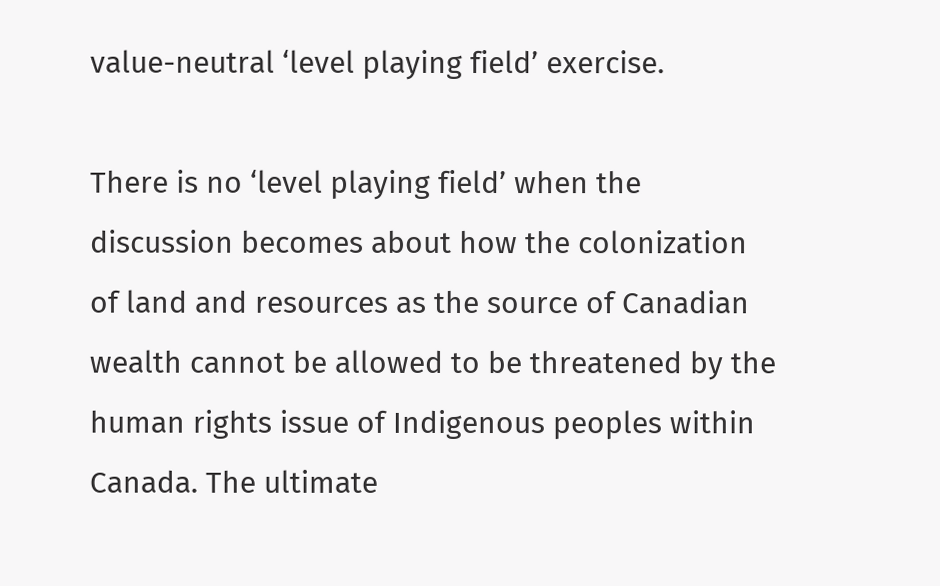value-neutral ‘level playing field’ exercise.

There is no ‘level playing field’ when the discussion becomes about how the colonization of land and resources as the source of Canadian wealth cannot be allowed to be threatened by the human rights issue of Indigenous peoples within Canada. The ultimate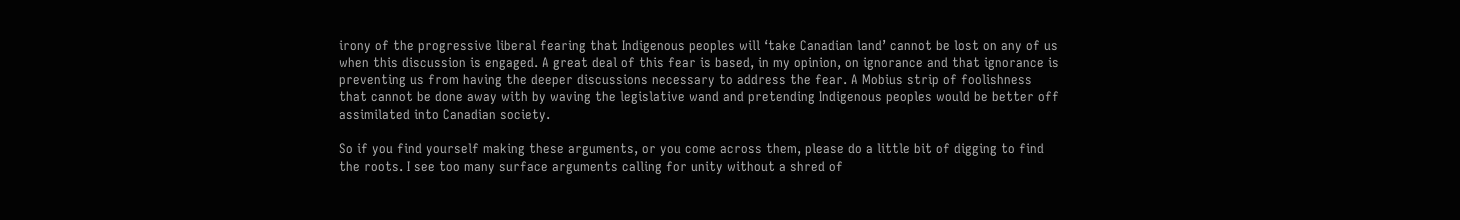irony of the progressive liberal fearing that Indigenous peoples will ‘take Canadian land’ cannot be lost on any of us when this discussion is engaged. A great deal of this fear is based, in my opinion, on ignorance and that ignorance is preventing us from having the deeper discussions necessary to address the fear. A Mobius strip of foolishness that cannot be done away with by waving the legislative wand and pretending Indigenous peoples would be better off assimilated into Canadian society.

So if you find yourself making these arguments, or you come across them, please do a little bit of digging to find the roots. I see too many surface arguments calling for unity without a shred of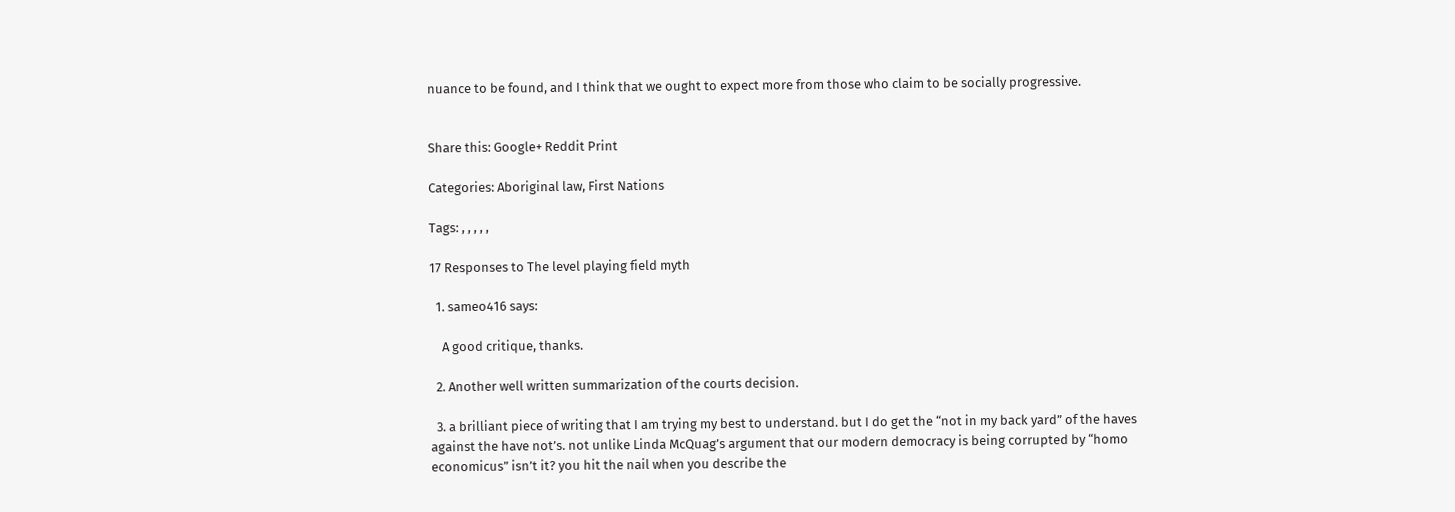nuance to be found, and I think that we ought to expect more from those who claim to be socially progressive.


Share this: Google+ Reddit Print

Categories: Aboriginal law, First Nations

Tags: , , , , ,

17 Responses to The level playing field myth

  1. sameo416 says:

    A good critique, thanks.

  2. Another well written summarization of the courts decision.

  3. a brilliant piece of writing that I am trying my best to understand. but I do get the “not in my back yard” of the haves against the have not’s. not unlike Linda McQuag’s argument that our modern democracy is being corrupted by “homo economicus” isn’t it? you hit the nail when you describe the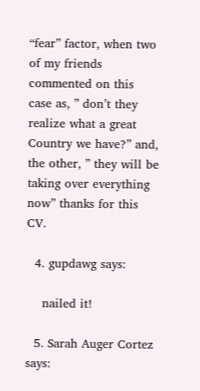“fear” factor, when two of my friends commented on this case as, ” don’t they realize what a great Country we have?” and, the other, ” they will be taking over everything now” thanks for this CV.

  4. gupdawg says:

    nailed it!

  5. Sarah Auger Cortez says: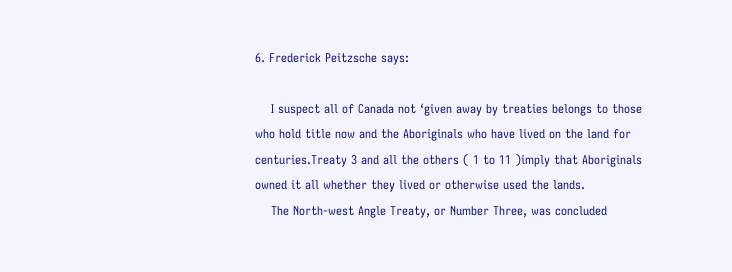6. Frederick Peitzsche says:

    I suspect all of Canada not ‘given away by treaties belongs to those who hold title now and the Aboriginals who have lived on the land for centuries.Treaty 3 and all the others ( 1 to 11 )imply that Aboriginals owned it all whether they lived or otherwise used the lands.
    The North-west Angle Treaty, or Number Three, was concluded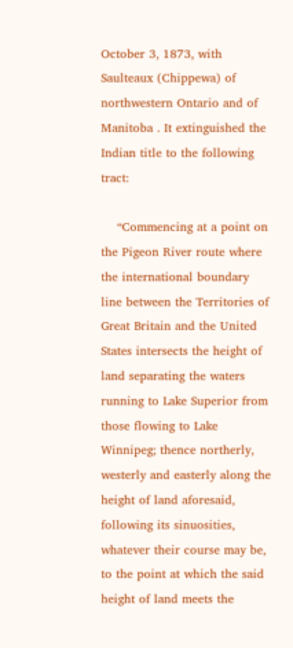October 3, 1873, with Saulteaux (Chippewa) of northwestern Ontario and of Manitoba . It extinguished the Indian title to the following tract:

    “Commencing at a point on the Pigeon River route where the international boundary line between the Territories of Great Britain and the United States intersects the height of land separating the waters running to Lake Superior from those flowing to Lake Winnipeg; thence northerly, westerly and easterly along the height of land aforesaid, following its sinuosities, whatever their course may be, to the point at which the said height of land meets the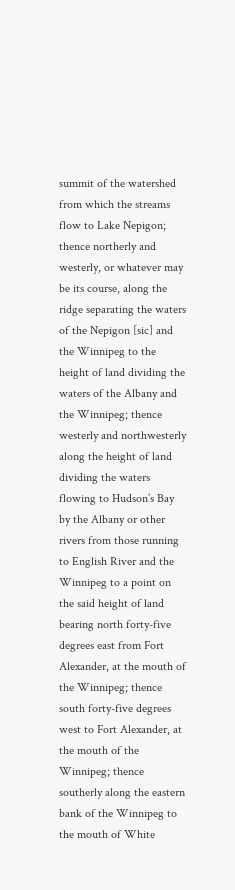summit of the watershed from which the streams flow to Lake Nepigon; thence northerly and westerly, or whatever may be its course, along the ridge separating the waters of the Nepigon [sic] and the Winnipeg to the height of land dividing the waters of the Albany and the Winnipeg; thence westerly and northwesterly along the height of land dividing the waters flowing to Hudson’s Bay by the Albany or other rivers from those running to English River and the Winnipeg to a point on the said height of land bearing north forty-five degrees east from Fort Alexander, at the mouth of the Winnipeg; thence south forty-five degrees west to Fort Alexander, at the mouth of the Winnipeg; thence southerly along the eastern bank of the Winnipeg to the mouth of White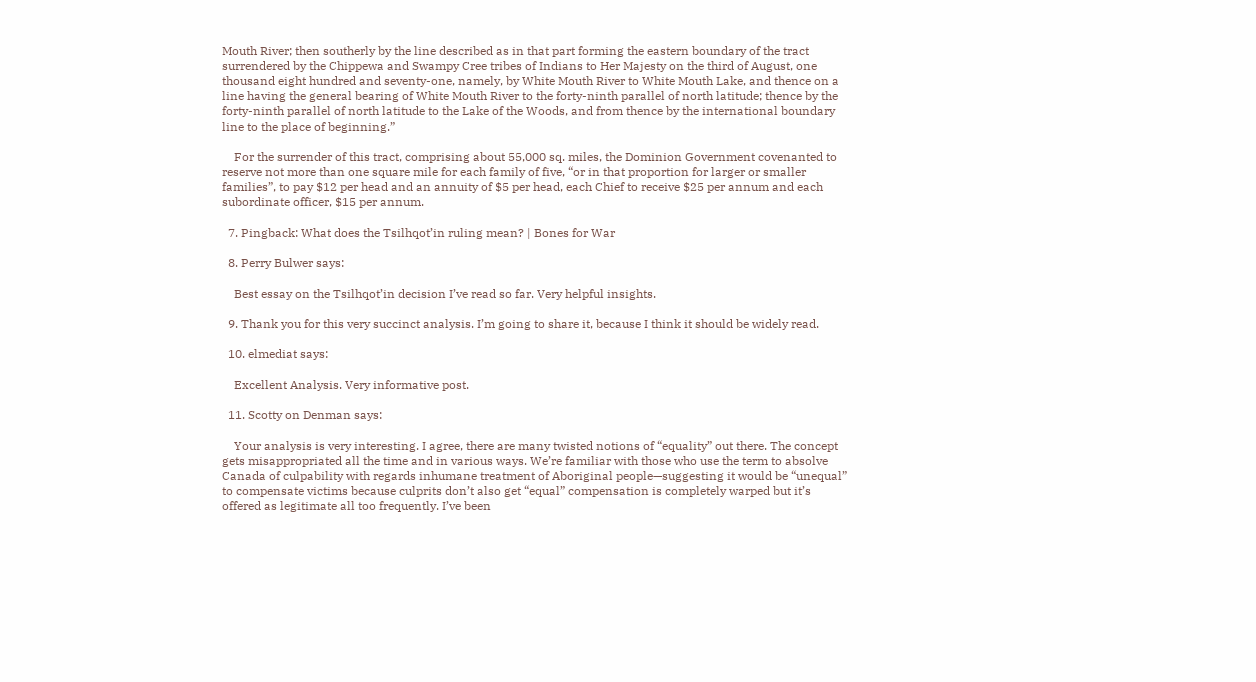Mouth River; then southerly by the line described as in that part forming the eastern boundary of the tract surrendered by the Chippewa and Swampy Cree tribes of Indians to Her Majesty on the third of August, one thousand eight hundred and seventy-one, namely, by White Mouth River to White Mouth Lake, and thence on a line having the general bearing of White Mouth River to the forty-ninth parallel of north latitude; thence by the forty-ninth parallel of north latitude to the Lake of the Woods, and from thence by the international boundary line to the place of beginning.”

    For the surrender of this tract, comprising about 55,000 sq. miles, the Dominion Government covenanted to reserve not more than one square mile for each family of five, “or in that proportion for larger or smaller families”, to pay $12 per head and an annuity of $5 per head, each Chief to receive $25 per annum and each subordinate officer, $15 per annum.

  7. Pingback: What does the Tsilhqot’in ruling mean? | Bones for War

  8. Perry Bulwer says:

    Best essay on the Tsilhqot’in decision I’ve read so far. Very helpful insights.

  9. Thank you for this very succinct analysis. I’m going to share it, because I think it should be widely read.

  10. elmediat says:

    Excellent Analysis. Very informative post.

  11. Scotty on Denman says:

    Your analysis is very interesting. I agree, there are many twisted notions of “equality” out there. The concept gets misappropriated all the time and in various ways. We’re familiar with those who use the term to absolve Canada of culpability with regards inhumane treatment of Aboriginal people—suggesting it would be “unequal” to compensate victims because culprits don’t also get “equal” compensation is completely warped but it’s offered as legitimate all too frequently. I’ve been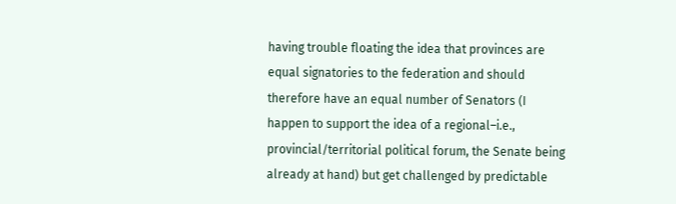having trouble floating the idea that provinces are equal signatories to the federation and should therefore have an equal number of Senators (I happen to support the idea of a regional–i.e., provincial/territorial political forum, the Senate being already at hand) but get challenged by predictable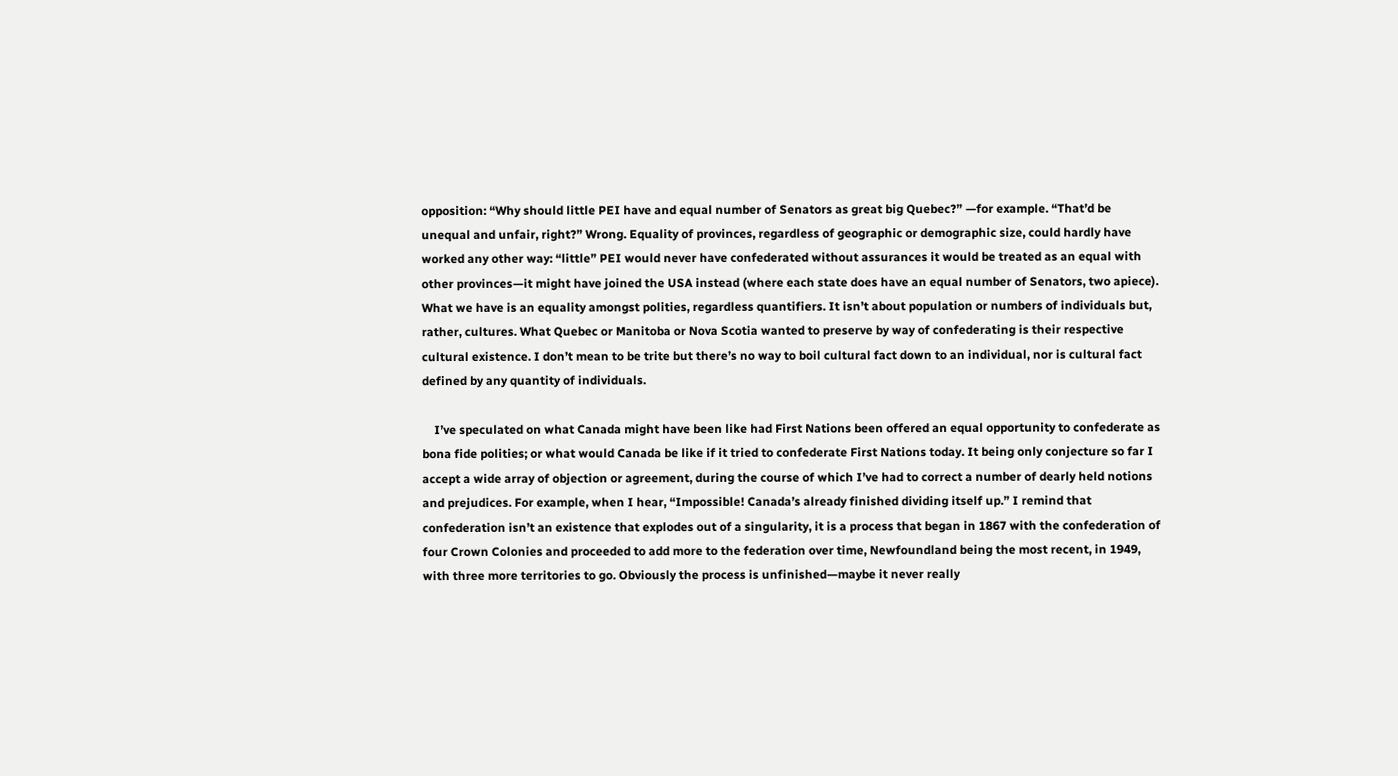opposition: “Why should little PEI have and equal number of Senators as great big Quebec?” —for example. “That’d be unequal and unfair, right?” Wrong. Equality of provinces, regardless of geographic or demographic size, could hardly have worked any other way: “little” PEI would never have confederated without assurances it would be treated as an equal with other provinces—it might have joined the USA instead (where each state does have an equal number of Senators, two apiece). What we have is an equality amongst polities, regardless quantifiers. It isn’t about population or numbers of individuals but, rather, cultures. What Quebec or Manitoba or Nova Scotia wanted to preserve by way of confederating is their respective cultural existence. I don’t mean to be trite but there’s no way to boil cultural fact down to an individual, nor is cultural fact defined by any quantity of individuals.

    I’ve speculated on what Canada might have been like had First Nations been offered an equal opportunity to confederate as bona fide polities; or what would Canada be like if it tried to confederate First Nations today. It being only conjecture so far I accept a wide array of objection or agreement, during the course of which I’ve had to correct a number of dearly held notions and prejudices. For example, when I hear, “Impossible! Canada’s already finished dividing itself up.” I remind that confederation isn’t an existence that explodes out of a singularity, it is a process that began in 1867 with the confederation of four Crown Colonies and proceeded to add more to the federation over time, Newfoundland being the most recent, in 1949, with three more territories to go. Obviously the process is unfinished—maybe it never really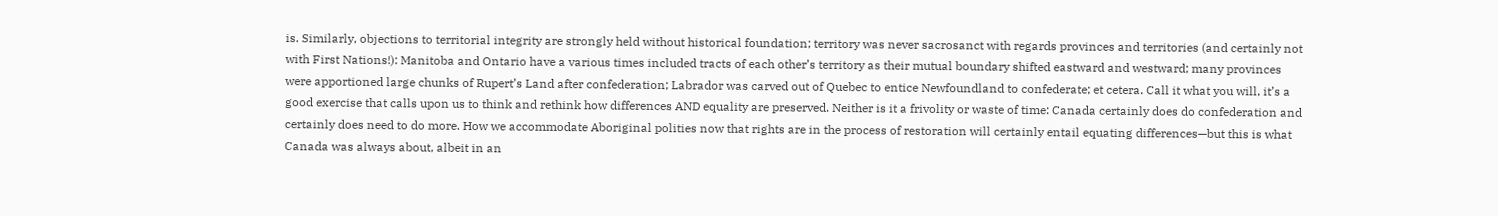is. Similarly, objections to territorial integrity are strongly held without historical foundation; territory was never sacrosanct with regards provinces and territories (and certainly not with First Nations!): Manitoba and Ontario have a various times included tracts of each other’s territory as their mutual boundary shifted eastward and westward; many provinces were apportioned large chunks of Rupert’s Land after confederation; Labrador was carved out of Quebec to entice Newfoundland to confederate; et cetera. Call it what you will, it’s a good exercise that calls upon us to think and rethink how differences AND equality are preserved. Neither is it a frivolity or waste of time: Canada certainly does do confederation and certainly does need to do more. How we accommodate Aboriginal polities now that rights are in the process of restoration will certainly entail equating differences—but this is what Canada was always about, albeit in an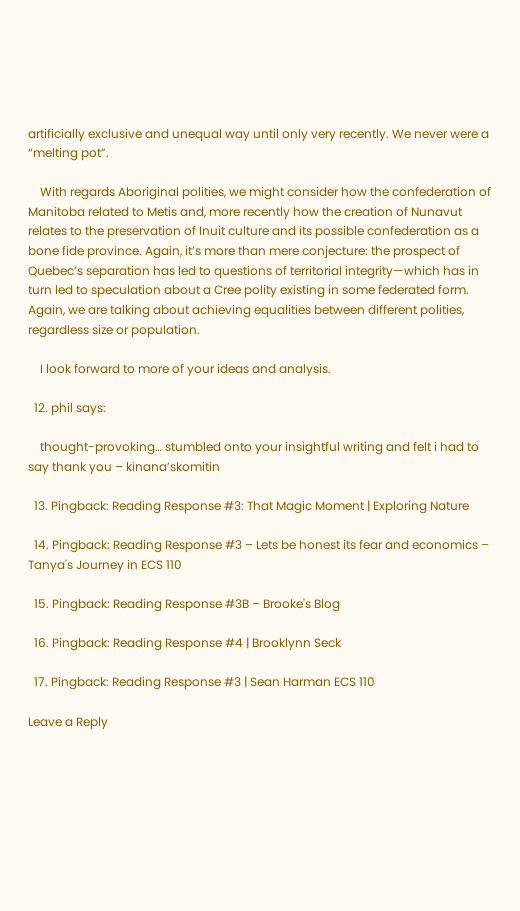artificially exclusive and unequal way until only very recently. We never were a “melting pot”.

    With regards Aboriginal polities, we might consider how the confederation of Manitoba related to Metis and, more recently how the creation of Nunavut relates to the preservation of Inuit culture and its possible confederation as a bone fide province. Again, it’s more than mere conjecture: the prospect of Quebec’s separation has led to questions of territorial integrity—which has in turn led to speculation about a Cree polity existing in some federated form. Again, we are talking about achieving equalities between different polities, regardless size or population.

    I look forward to more of your ideas and analysis.

  12. phil says:

    thought-provoking… stumbled onto your insightful writing and felt i had to say thank you – kinana’skomitin

  13. Pingback: Reading Response #3: That Magic Moment | Exploring Nature

  14. Pingback: Reading Response #3 – Lets be honest its fear and economics – Tanya's Journey in ECS 110

  15. Pingback: Reading Response #3B – Brooke's Blog

  16. Pingback: Reading Response #4 | Brooklynn Seck

  17. Pingback: Reading Response #3 | Sean Harman ECS 110

Leave a Reply